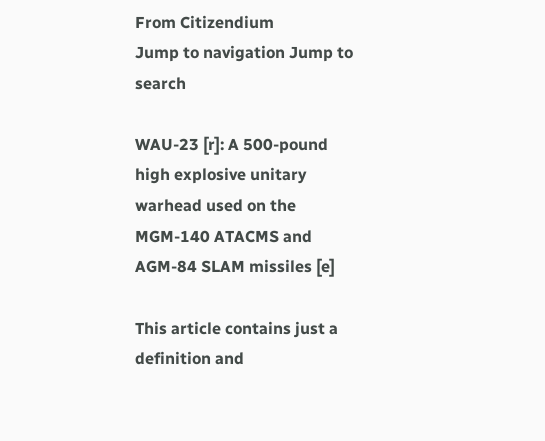From Citizendium
Jump to navigation Jump to search

WAU-23 [r]: A 500-pound high explosive unitary warhead used on the MGM-140 ATACMS and AGM-84 SLAM missiles [e]

This article contains just a definition and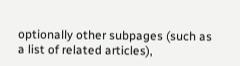optionally other subpages (such as a list of related articles),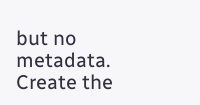but no metadata. Create the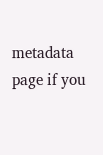metadata page if you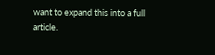want to expand this into a full article.